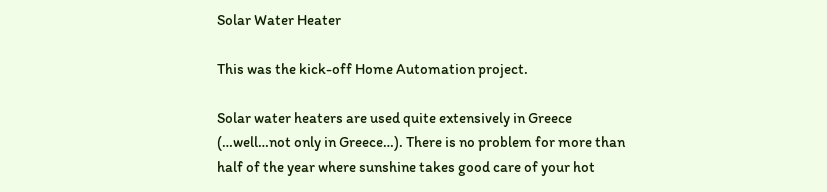Solar Water Heater

This was the kick-off Home Automation project.

Solar water heaters are used quite extensively in Greece (…well…not only in Greece…). There is no problem for more than half of the year where sunshine takes good care of your hot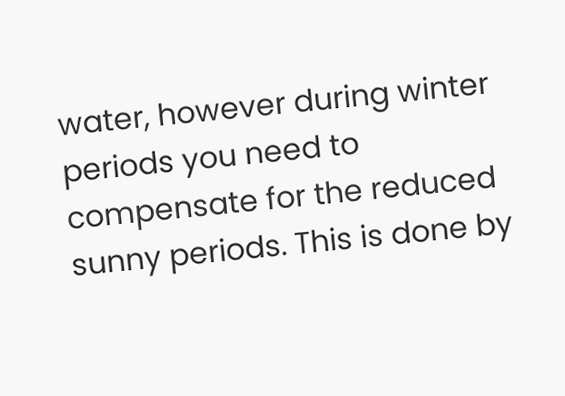water, however during winter periods you need to compensate for the reduced sunny periods. This is done by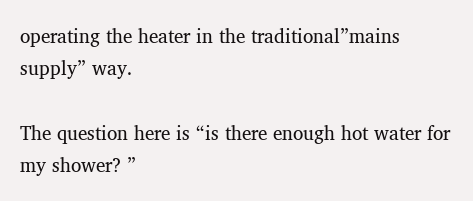operating the heater in the traditional”mains supply” way.

The question here is “is there enough hot water for my shower? ”